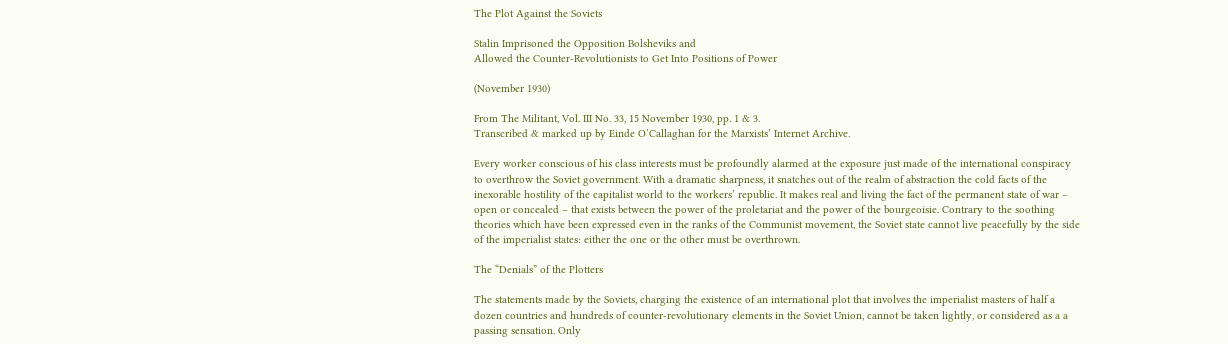The Plot Against the Soviets

Stalin Imprisoned the Opposition Bolsheviks and
Allowed the Counter-Revolutionists to Get Into Positions of Power

(November 1930)

From The Militant, Vol. III No. 33, 15 November 1930, pp. 1 & 3.
Transcribed & marked up by Einde O’Callaghan for the Marxists’ Internet Archive.

Every worker conscious of his class interests must be profoundly alarmed at the exposure just made of the international conspiracy to overthrow the Soviet government. With a dramatic sharpness, it snatches out of the realm of abstraction the cold facts of the inexorable hostility of the capitalist world to the workers’ republic. It makes real and living the fact of the permanent state of war – open or concealed – that exists between the power of the proletariat and the power of the bourgeoisie. Contrary to the soothing theories which have been expressed even in the ranks of the Communist movement, the Soviet state cannot live peacefully by the side of the imperialist states: either the one or the other must be overthrown.

The “Denials” of the Plotters

The statements made by the Soviets, charging the existence of an international plot that involves the imperialist masters of half a dozen countries and hundreds of counter-revolutionary elements in the Soviet Union, cannot be taken lightly, or considered as a a passing sensation. Only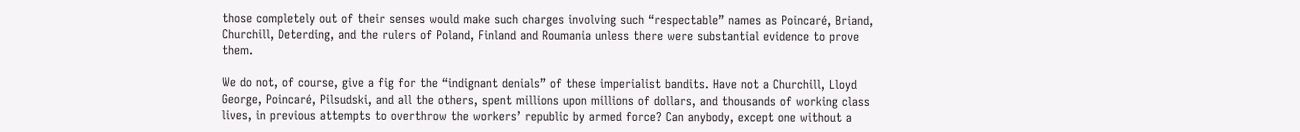those completely out of their senses would make such charges involving such “respectable” names as Poincaré, Briand, Churchill, Deterding, and the rulers of Poland, Finland and Roumania unless there were substantial evidence to prove them.

We do not, of course, give a fig for the “indignant denials” of these imperialist bandits. Have not a Churchill, Lloyd George, Poincaré, Pilsudski, and all the others, spent millions upon millions of dollars, and thousands of working class lives, in previous attempts to overthrow the workers’ republic by armed force? Can anybody, except one without a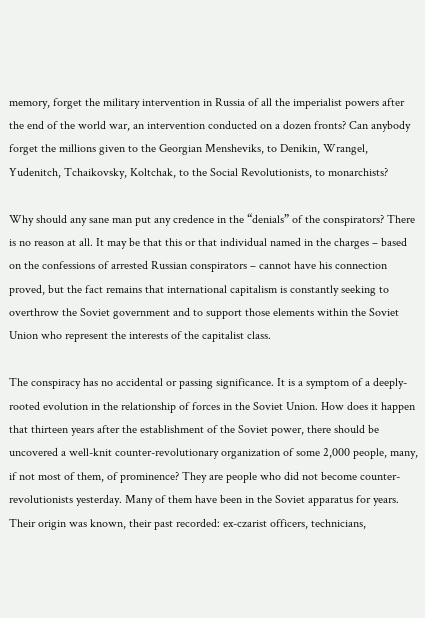memory, forget the military intervention in Russia of all the imperialist powers after the end of the world war, an intervention conducted on a dozen fronts? Can anybody forget the millions given to the Georgian Mensheviks, to Denikin, Wrangel, Yudenitch, Tchaikovsky, Koltchak, to the Social Revolutionists, to monarchists?

Why should any sane man put any credence in the “denials” of the conspirators? There is no reason at all. It may be that this or that individual named in the charges – based on the confessions of arrested Russian conspirators – cannot have his connection proved, but the fact remains that international capitalism is constantly seeking to overthrow the Soviet government and to support those elements within the Soviet Union who represent the interests of the capitalist class.

The conspiracy has no accidental or passing significance. It is a symptom of a deeply-rooted evolution in the relationship of forces in the Soviet Union. How does it happen that thirteen years after the establishment of the Soviet power, there should be uncovered a well-knit counter-revolutionary organization of some 2,000 people, many, if not most of them, of prominence? They are people who did not become counter-revolutionists yesterday. Many of them have been in the Soviet apparatus for years. Their origin was known, their past recorded: ex-czarist officers, technicians,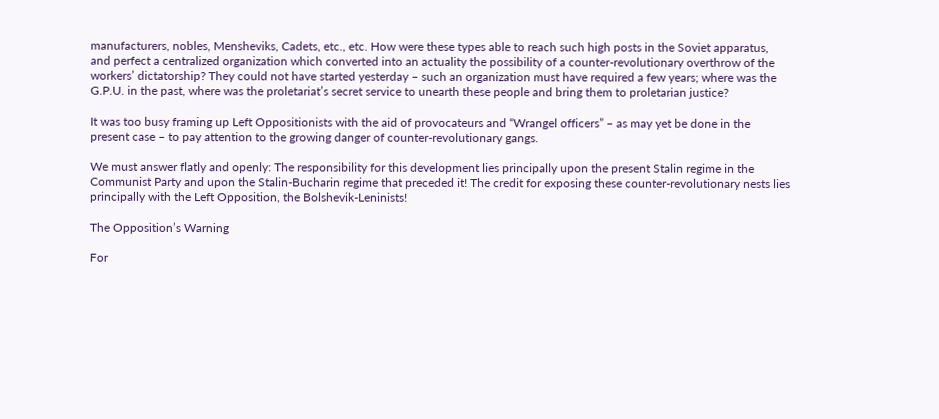manufacturers, nobles, Mensheviks, Cadets, etc., etc. How were these types able to reach such high posts in the Soviet apparatus, and perfect a centralized organization which converted into an actuality the possibility of a counter-revolutionary overthrow of the workers’ dictatorship? They could not have started yesterday – such an organization must have required a few years; where was the G.P.U. in the past, where was the proletariat’s secret service to unearth these people and bring them to proletarian justice?

It was too busy framing up Left Oppositionists with the aid of provocateurs and “Wrangel officers” – as may yet be done in the present case – to pay attention to the growing danger of counter-revolutionary gangs.

We must answer flatly and openly: The responsibility for this development lies principally upon the present Stalin regime in the Communist Party and upon the Stalin-Bucharin regime that preceded it! The credit for exposing these counter-revolutionary nests lies principally with the Left Opposition, the Bolshevik-Leninists!

The Opposition’s Warning

For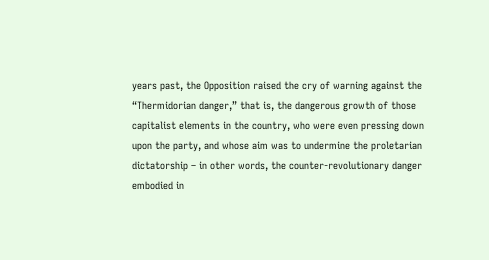years past, the Opposition raised the cry of warning against the “Thermidorian danger,” that is, the dangerous growth of those capitalist elements in the country, who were even pressing down upon the party, and whose aim was to undermine the proletarian dictatorship – in other words, the counter-revolutionary danger embodied in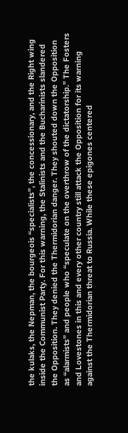the kulaks, the Nepman, the bourgeois “specialists”, the concessionary, and the Right wing inside the Communist Party. For this warning, the Stalinists and the Bucharinists slandered the Opposition. They denied the Thermidorian danger. They shouted down the Opposition as “alarmists” and people who “speculate on the overthrow of the dictatorship.” The Fosters and Lovestones in this and every other country still attack the Opposition for its warning against the Thermidorian threat to Russia. While these epigones centered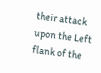their attack upon the Left flank of the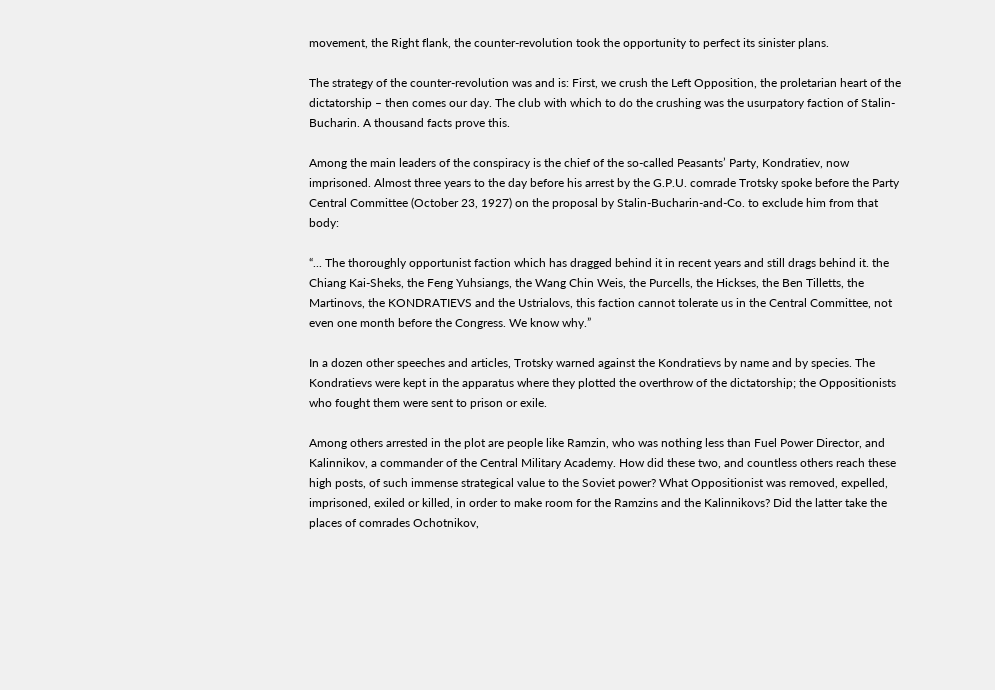movement, the Right flank, the counter-revolution took the opportunity to perfect its sinister plans.

The strategy of the counter-revolution was and is: First, we crush the Left Opposition, the proletarian heart of the dictatorship – then comes our day. The club with which to do the crushing was the usurpatory faction of Stalin-Bucharin. A thousand facts prove this.

Among the main leaders of the conspiracy is the chief of the so-called Peasants’ Party, Kondratiev, now imprisoned. Almost three years to the day before his arrest by the G.P.U. comrade Trotsky spoke before the Party Central Committee (October 23, 1927) on the proposal by Stalin-Bucharin-and-Co. to exclude him from that body:

“... The thoroughly opportunist faction which has dragged behind it in recent years and still drags behind it. the Chiang Kai-Sheks, the Feng Yuhsiangs, the Wang Chin Weis, the Purcells, the Hickses, the Ben Tilletts, the Martinovs, the KONDRATIEVS and the Ustrialovs, this faction cannot tolerate us in the Central Committee, not even one month before the Congress. We know why.”

In a dozen other speeches and articles, Trotsky warned against the Kondratievs by name and by species. The Kondratievs were kept in the apparatus where they plotted the overthrow of the dictatorship; the Oppositionists who fought them were sent to prison or exile.

Among others arrested in the plot are people like Ramzin, who was nothing less than Fuel Power Director, and Kalinnikov, a commander of the Central Military Academy. How did these two, and countless others reach these high posts, of such immense strategical value to the Soviet power? What Oppositionist was removed, expelled, imprisoned, exiled or killed, in order to make room for the Ramzins and the Kalinnikovs? Did the latter take the places of comrades Ochotnikov,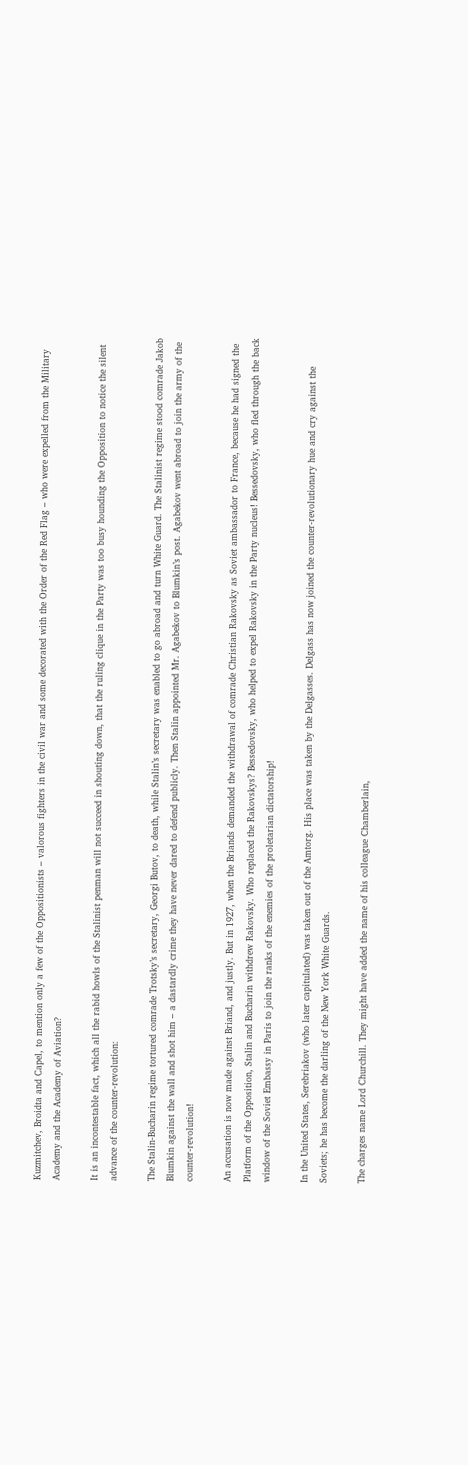Kuzmitchev, Broidta and Capel, to mention only a few of the Oppositionists – valorous fighters in the civil war and some decorated with the Order of the Red Flag – who were expelled from the Military Academy and the Academy of Aviation?

It is an incontestable fact, which all the rabid howls of the Stalinist penman will not succeed in shouting down, that the ruling clique in the Party was too busy hounding the Opposition to notice the silent advance of the counter-revolution:

The Stalin-Bucharin regime tortured comrade Trotsky’s secretary, Georgi Butov, to death, while Stalin’s secretary was enabled to go abroad and turn White Guard. The Stalinist regime stood comrade Jakob Blumkin against the wall and shot him – a dastardly crime they have never dared to defend publicly. Then Stalin appointed Mr. Agabekov to Blumkin’s post. Agabekov went abroad to join the army of the counter-revolution!

An accusation is now made against Briand, and justly. But in 1927, when the Briands demanded the withdrawal of comrade Christian Rakovsky as Soviet ambassador to France, because he had signed the Platform of the Opposition, Stalin and Bucharin withdrew Rakovsky. Who replaced the Rakovskys? Bessedovsky, who helped to expel Rakovsky in the Party nucleus! Bessedovsky, who fled through the back window of the Soviet Embassy in Paris to join the ranks of the enemies of the proletarian dictatorship!

In the United States, Serebriakov (who later capitulated) was taken out of the Amtorg. His place was taken by the Delgasses. Delgass has now joined the counter-revolutionary hue and cry against the Soviets; he has become the darling of the New York White Guards.

The charges name Lord Churchill. They might have added the name of his colleague Chamberlain,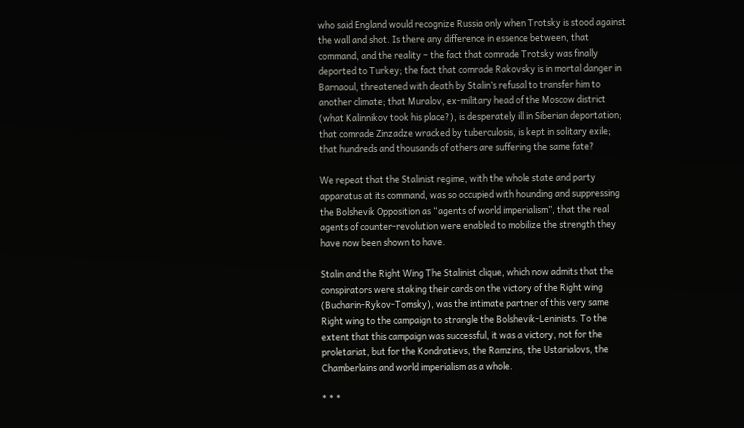who said England would recognize Russia only when Trotsky is stood against the wall and shot. Is there any difference in essence between, that command, and the reality – the fact that comrade Trotsky was finally deported to Turkey; the fact that comrade Rakovsky is in mortal danger in Barnaoul, threatened with death by Stalin’s refusal to transfer him to another climate; that Muralov, ex-military head of the Moscow district (what Kalinnikov took his place?), is desperately ill in Siberian deportation; that comrade Zinzadze wracked by tuberculosis, is kept in solitary exile; that hundreds and thousands of others are suffering the same fate?

We repeat that the Stalinist regime, with the whole state and party apparatus at its command, was so occupied with hounding and suppressing the Bolshevik Opposition as “agents of world imperialism”, that the real agents of counter-revolution were enabled to mobilize the strength they have now been shown to have.

Stalin and the Right Wing The Stalinist clique, which now admits that the conspirators were staking their cards on the victory of the Right wing (Bucharin-Rykov-Tomsky), was the intimate partner of this very same Right wing to the campaign to strangle the Bolshevik-Leninists. To the extent that this campaign was successful, it was a victory, not for the proletariat, but for the Kondratievs, the Ramzins, the Ustarialovs, the Chamberlains and world imperialism as a whole.

* * *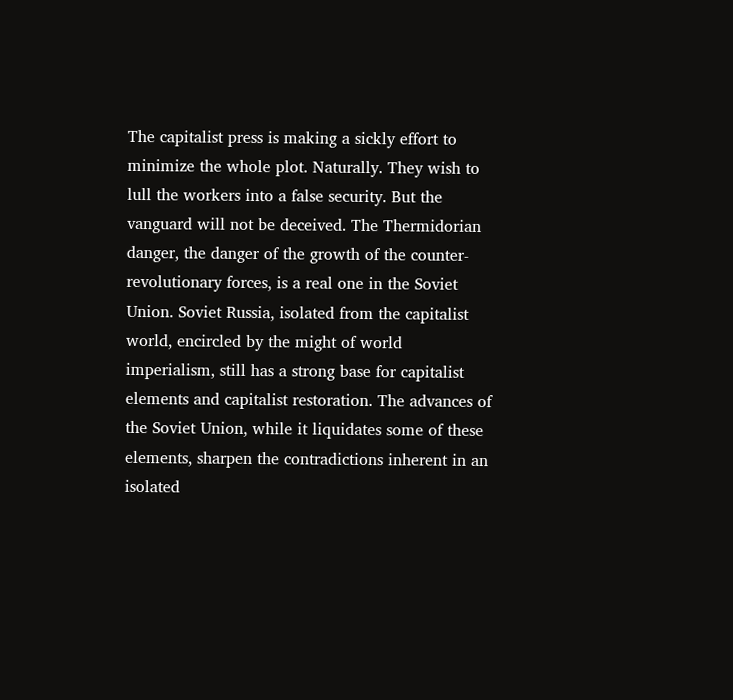The capitalist press is making a sickly effort to minimize the whole plot. Naturally. They wish to lull the workers into a false security. But the vanguard will not be deceived. The Thermidorian danger, the danger of the growth of the counter-revolutionary forces, is a real one in the Soviet Union. Soviet Russia, isolated from the capitalist world, encircled by the might of world imperialism, still has a strong base for capitalist elements and capitalist restoration. The advances of the Soviet Union, while it liquidates some of these elements, sharpen the contradictions inherent in an isolated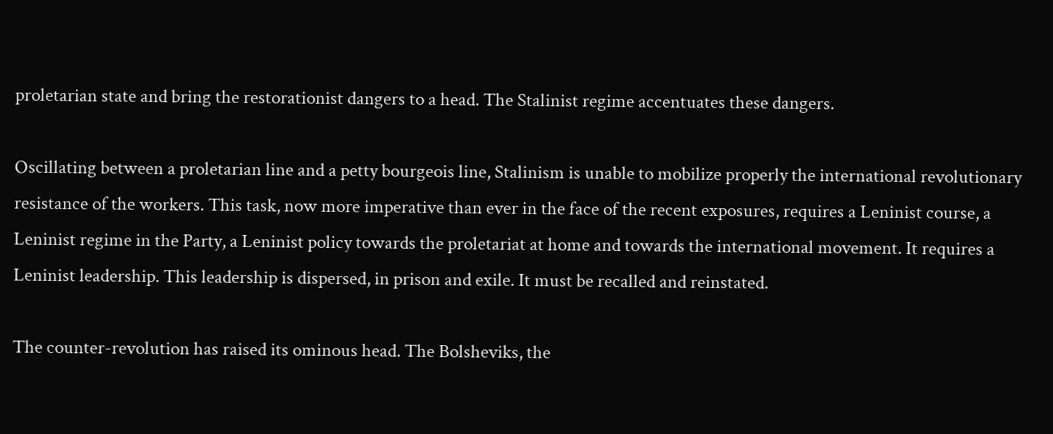proletarian state and bring the restorationist dangers to a head. The Stalinist regime accentuates these dangers.

Oscillating between a proletarian line and a petty bourgeois line, Stalinism is unable to mobilize properly the international revolutionary resistance of the workers. This task, now more imperative than ever in the face of the recent exposures, requires a Leninist course, a Leninist regime in the Party, a Leninist policy towards the proletariat at home and towards the international movement. It requires a Leninist leadership. This leadership is dispersed, in prison and exile. It must be recalled and reinstated.

The counter-revolution has raised its ominous head. The Bolsheviks, the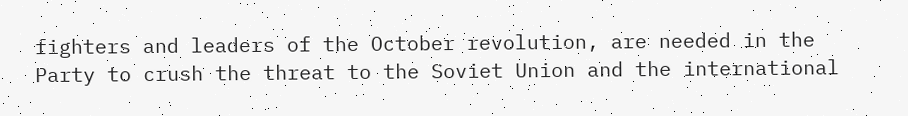fighters and leaders of the October revolution, are needed in the Party to crush the threat to the Soviet Union and the international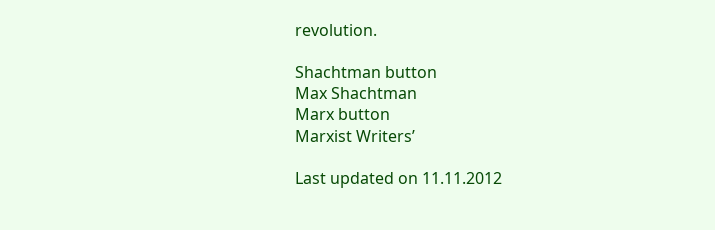revolution.

Shachtman button
Max Shachtman
Marx button
Marxist Writers’

Last updated on 11.11.2012